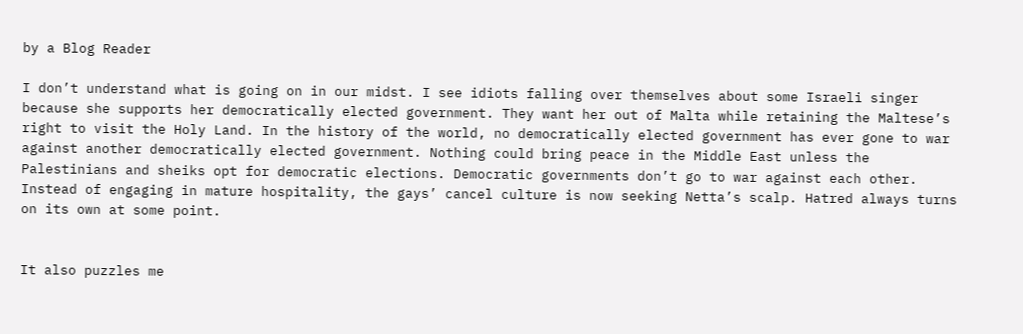by a Blog Reader

I don’t understand what is going on in our midst. I see idiots falling over themselves about some Israeli singer because she supports her democratically elected government. They want her out of Malta while retaining the Maltese’s right to visit the Holy Land. In the history of the world, no democratically elected government has ever gone to war against another democratically elected government. Nothing could bring peace in the Middle East unless the Palestinians and sheiks opt for democratic elections. Democratic governments don’t go to war against each other. Instead of engaging in mature hospitality, the gays’ cancel culture is now seeking Netta’s scalp. Hatred always turns on its own at some point.


It also puzzles me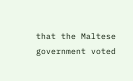that the Maltese government voted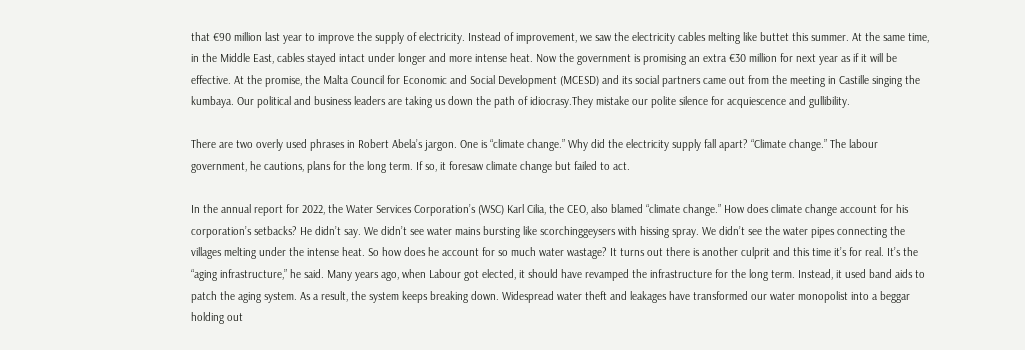that €90 million last year to improve the supply of electricity. Instead of improvement, we saw the electricity cables melting like buttet this summer. At the same time, in the Middle East, cables stayed intact under longer and more intense heat. Now the government is promising an extra €30 million for next year as if it will be effective. At the promise, the Malta Council for Economic and Social Development (MCESD) and its social partners came out from the meeting in Castille singing the kumbaya. Our political and business leaders are taking us down the path of idiocrasy.They mistake our polite silence for acquiescence and gullibility.

There are two overly used phrases in Robert Abela’s jargon. One is “climate change.” Why did the electricity supply fall apart? “Climate change.” The labour government, he cautions, plans for the long term. If so, it foresaw climate change but failed to act.

In the annual report for 2022, the Water Services Corporation’s (WSC) Karl Cilia, the CEO, also blamed “climate change.” How does climate change account for his corporation’s setbacks? He didn’t say. We didn’t see water mains bursting like scorchinggeysers with hissing spray. We didn’t see the water pipes connecting the villages melting under the intense heat. So how does he account for so much water wastage? It turns out there is another culprit and this time it’s for real. It’s the “aging infrastructure,” he said. Many years ago, when Labour got elected, it should have revamped the infrastructure for the long term. Instead, it used band aids to patch the aging system. As a result, the system keeps breaking down. Widespread water theft and leakages have transformed our water monopolist into a beggar holding out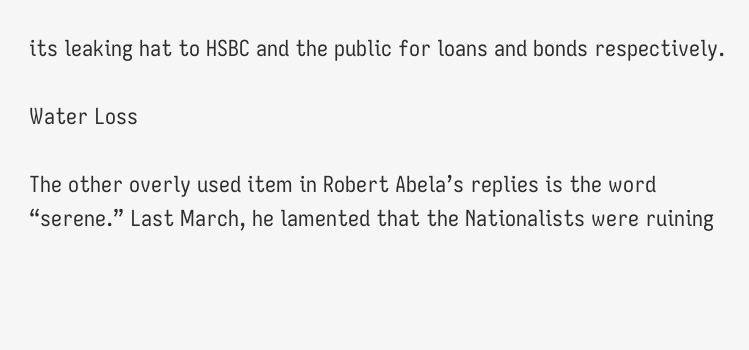its leaking hat to HSBC and the public for loans and bonds respectively.

Water Loss

The other overly used item in Robert Abela’s replies is the word “serene.” Last March, he lamented that the Nationalists were ruining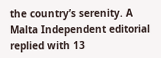the country’s serenity. A Malta Independent editorial replied with 13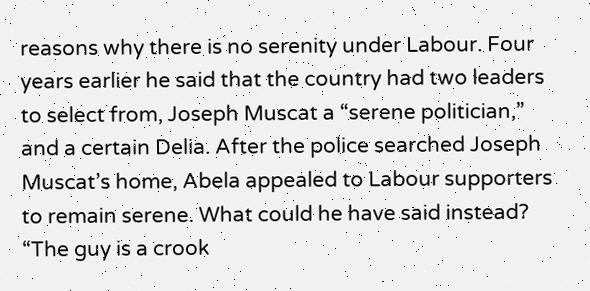reasons why there is no serenity under Labour. Four years earlier he said that the country had two leaders to select from, Joseph Muscat a “serene politician,” and a certain Delia. After the police searched Joseph Muscat’s home, Abela appealed to Labour supporters to remain serene. What could he have said instead? “The guy is a crook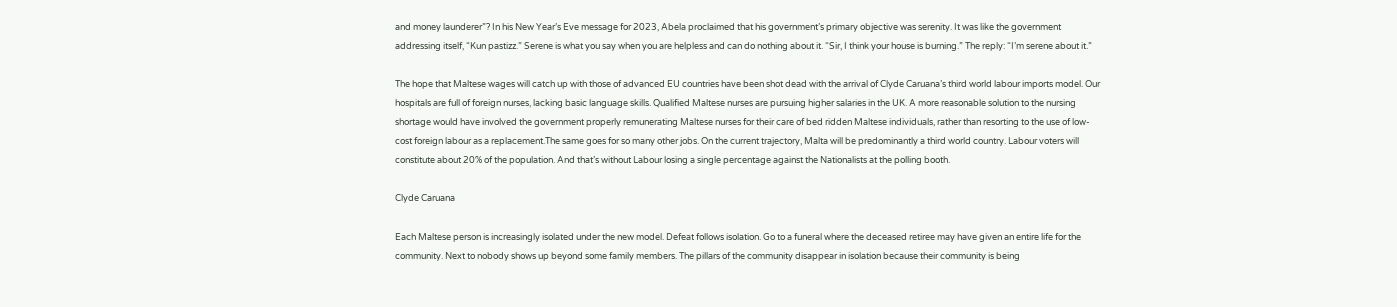and money launderer”? In his New Year’s Eve message for 2023, Abela proclaimed that his government’s primary objective was serenity. It was like the government addressing itself, “Kun pastizz.” Serene is what you say when you are helpless and can do nothing about it. “Sir, I think your house is burning.” The reply: “I’m serene about it.”

The hope that Maltese wages will catch up with those of advanced EU countries have been shot dead with the arrival of Clyde Caruana’s third world labour imports model. Our hospitals are full of foreign nurses, lacking basic language skills. Qualified Maltese nurses are pursuing higher salaries in the UK. A more reasonable solution to the nursing shortage would have involved the government properly remunerating Maltese nurses for their care of bed ridden Maltese individuals, rather than resorting to the use of low-cost foreign labour as a replacement.The same goes for so many other jobs. On the current trajectory, Malta will be predominantly a third world country. Labour voters will constitute about 20% of the population. And that’s without Labour losing a single percentage against the Nationalists at the polling booth.

Clyde Caruana

Each Maltese person is increasingly isolated under the new model. Defeat follows isolation. Go to a funeral where the deceased retiree may have given an entire life for the community. Next to nobody shows up beyond some family members. The pillars of the community disappear in isolation because their community is being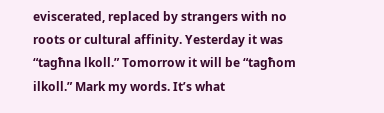eviscerated, replaced by strangers with no roots or cultural affinity. Yesterday it was “tagħna lkoll.” Tomorrow it will be “tagħom ilkoll.” Mark my words. It’s what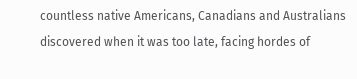countless native Americans, Canadians and Australians discovered when it was too late, facing hordes of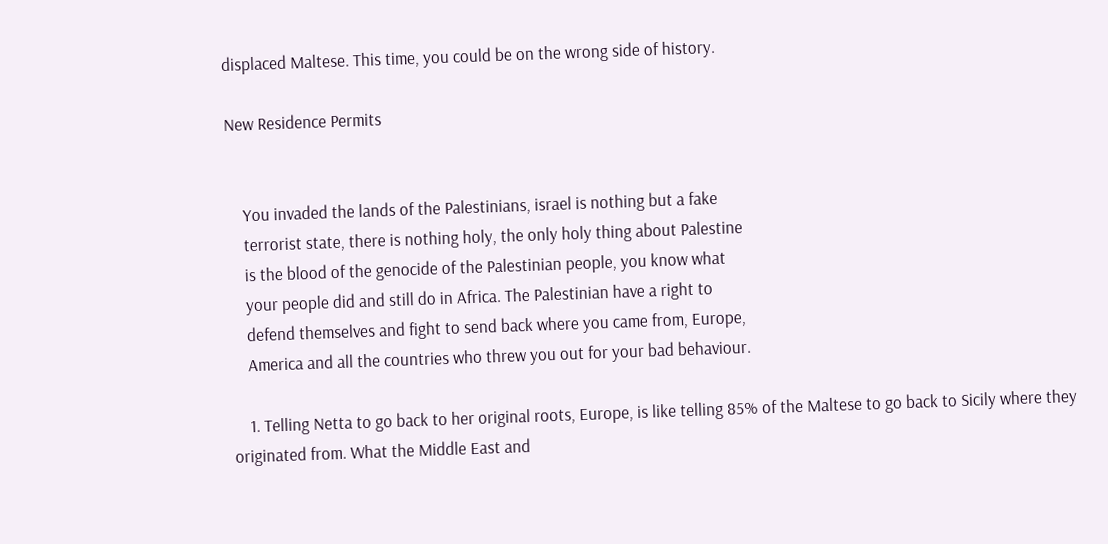displaced Maltese. This time, you could be on the wrong side of history.

New Residence Permits


    You invaded the lands of the Palestinians, israel is nothing but a fake
    terrorist state, there is nothing holy, the only holy thing about Palestine
    is the blood of the genocide of the Palestinian people, you know what
    your people did and still do in Africa. The Palestinian have a right to
    defend themselves and fight to send back where you came from, Europe,
    America and all the countries who threw you out for your bad behaviour.

    1. Telling Netta to go back to her original roots, Europe, is like telling 85% of the Maltese to go back to Sicily where they originated from. What the Middle East and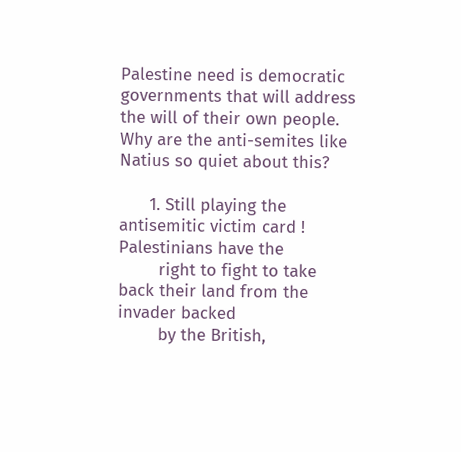Palestine need is democratic governments that will address the will of their own people. Why are the anti-semites like Natius so quiet about this?

      1. Still playing the antisemitic victim card ! Palestinians have the
        right to fight to take back their land from the invader backed
        by the British,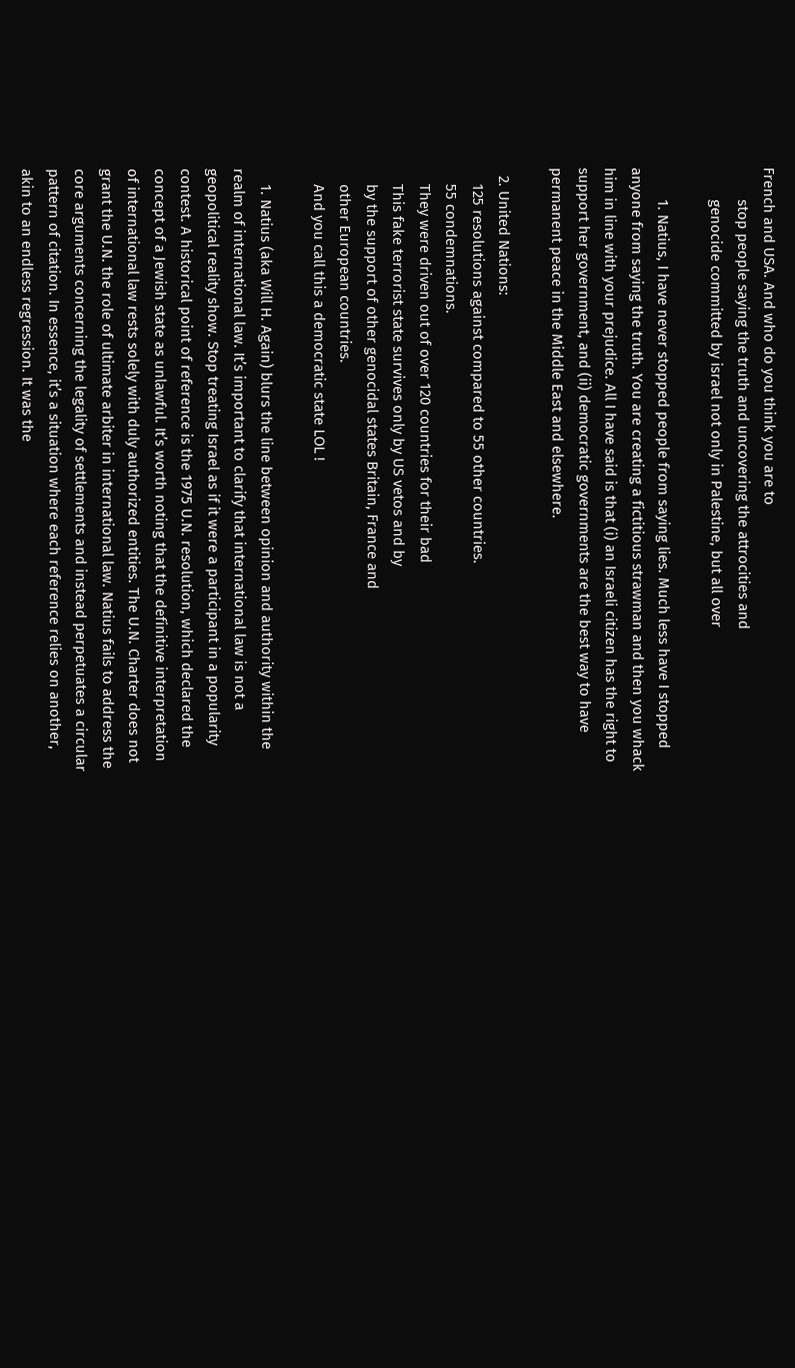French and USA. And who do you think you are to
        stop people saying the truth and uncovering the attrocities and
        genocide committed by israel not only in Palestine, but all over

        1. Natius, I have never stopped people from saying lies. Much less have I stopped anyone from saying the truth. You are creating a fictitious strawman and then you whack him in line with your prejudice. All I have said is that (i) an Israeli citizen has the right to support her government, and (ii) democratic governments are the best way to have permanent peace in the Middle East and elsewhere.

  2. United Nations:
    125 resolutions against compared to 55 other countries.
    55 condemnations.
    They were driven out of over 120 countries for their bad
    This fake terrorist state survives only by US vetos and by
    by the support of other genocidal states Britain, France and
    other European countries.
    And you call this a democratic state LOL !

    1. Natius (aka Will H. Again) blurs the line between opinion and authority within the realm of international law. It’s important to clarify that international law is not a geopolitical reality show. Stop treating Israel as if it were a participant in a popularity contest. A historical point of reference is the 1975 U.N. resolution, which declared the concept of a Jewish state as unlawful. It’s worth noting that the definitive interpretation of international law rests solely with duly authorized entities. The U.N. Charter does not grant the U.N. the role of ultimate arbiter in international law. Natius fails to address the core arguments concerning the legality of settlements and instead perpetuates a circular pattern of citation. In essence, it’s a situation where each reference relies on another, akin to an endless regression. It was the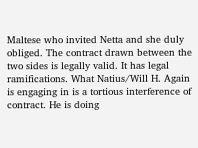Maltese who invited Netta and she duly obliged. The contract drawn between the two sides is legally valid. It has legal ramifications. What Natius/Will H. Again is engaging in is a tortious interference of contract. He is doing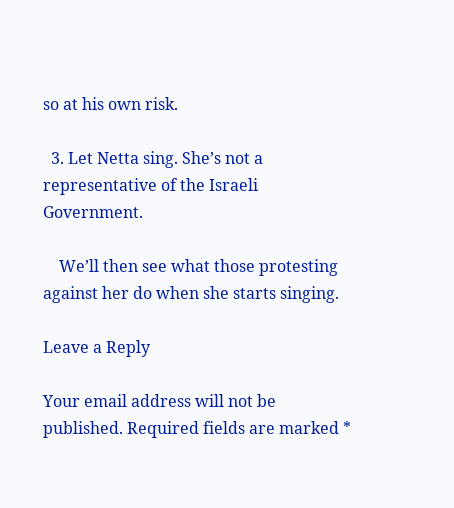so at his own risk.

  3. Let Netta sing. She’s not a representative of the Israeli Government.

    We’ll then see what those protesting against her do when she starts singing.

Leave a Reply

Your email address will not be published. Required fields are marked *